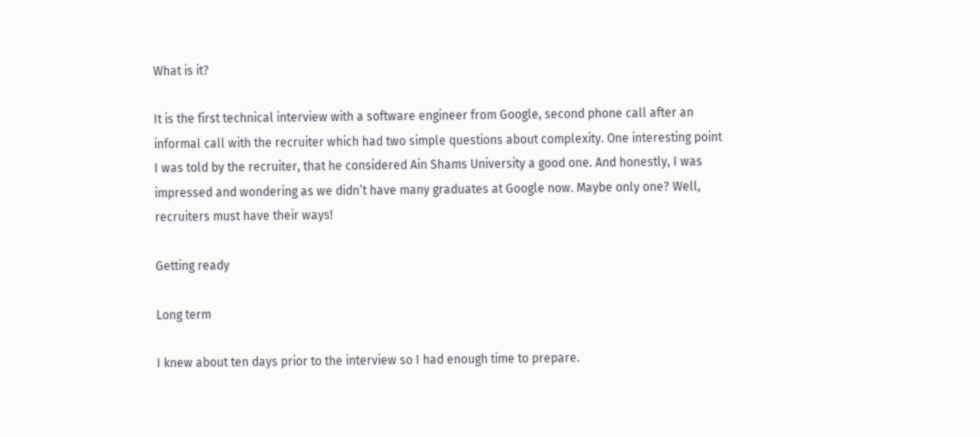What is it?

It is the first technical interview with a software engineer from Google, second phone call after an informal call with the recruiter which had two simple questions about complexity. One interesting point I was told by the recruiter, that he considered Ain Shams University a good one. And honestly, I was impressed and wondering as we didn’t have many graduates at Google now. Maybe only one? Well, recruiters must have their ways!

Getting ready

Long term

I knew about ten days prior to the interview so I had enough time to prepare.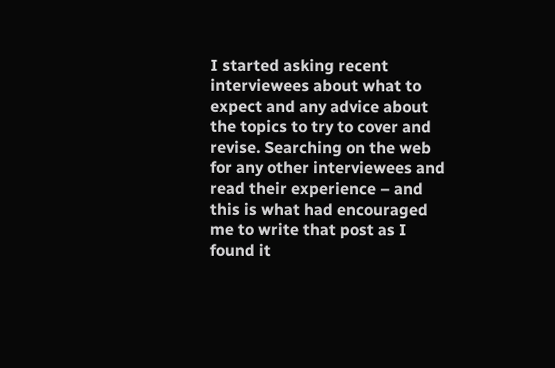I started asking recent interviewees about what to expect and any advice about the topics to try to cover and revise. Searching on the web for any other interviewees and read their experience – and this is what had encouraged me to write that post as I found it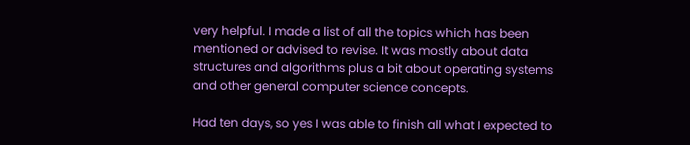very helpful. I made a list of all the topics which has been mentioned or advised to revise. It was mostly about data structures and algorithms plus a bit about operating systems and other general computer science concepts.

Had ten days, so yes I was able to finish all what I expected to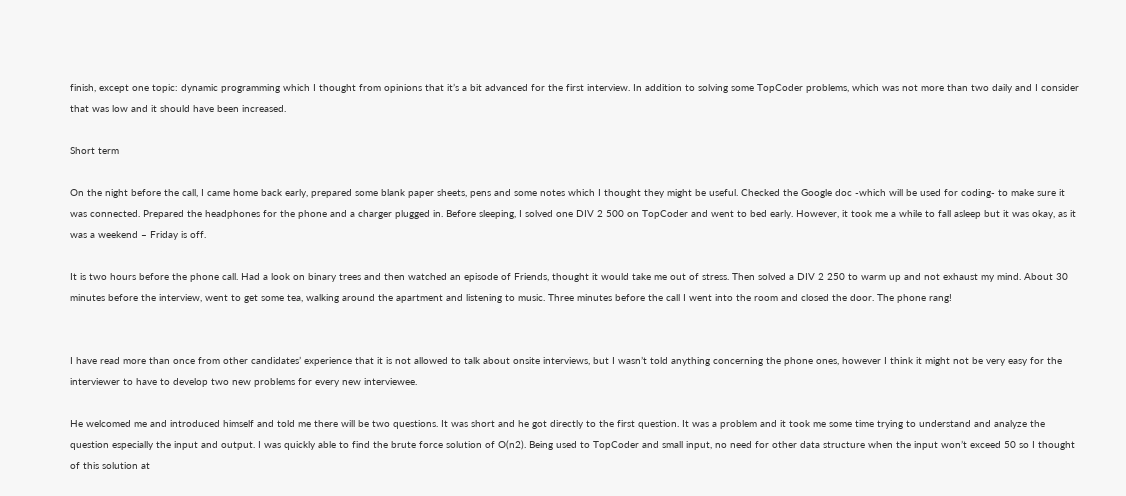finish, except one topic: dynamic programming which I thought from opinions that it’s a bit advanced for the first interview. In addition to solving some TopCoder problems, which was not more than two daily and I consider that was low and it should have been increased.

Short term

On the night before the call, I came home back early, prepared some blank paper sheets, pens and some notes which I thought they might be useful. Checked the Google doc -which will be used for coding- to make sure it was connected. Prepared the headphones for the phone and a charger plugged in. Before sleeping, I solved one DIV 2 500 on TopCoder and went to bed early. However, it took me a while to fall asleep but it was okay, as it was a weekend – Friday is off.

It is two hours before the phone call. Had a look on binary trees and then watched an episode of Friends, thought it would take me out of stress. Then solved a DIV 2 250 to warm up and not exhaust my mind. About 30 minutes before the interview, went to get some tea, walking around the apartment and listening to music. Three minutes before the call I went into the room and closed the door. The phone rang!


I have read more than once from other candidates’ experience that it is not allowed to talk about onsite interviews, but I wasn’t told anything concerning the phone ones, however I think it might not be very easy for the interviewer to have to develop two new problems for every new interviewee.

He welcomed me and introduced himself and told me there will be two questions. It was short and he got directly to the first question. It was a problem and it took me some time trying to understand and analyze the question especially the input and output. I was quickly able to find the brute force solution of O(n2). Being used to TopCoder and small input, no need for other data structure when the input won’t exceed 50 so I thought of this solution at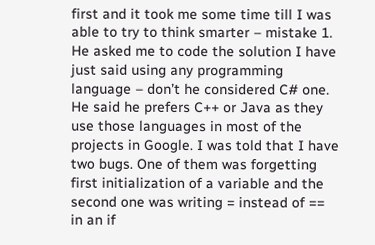first and it took me some time till I was able to try to think smarter – mistake 1. He asked me to code the solution I have just said using any programming language – don’t he considered C# one. He said he prefers C++ or Java as they use those languages in most of the projects in Google. I was told that I have two bugs. One of them was forgetting first initialization of a variable and the second one was writing = instead of == in an if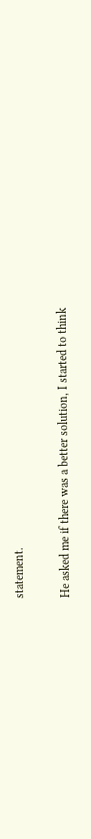statement.

He asked me if there was a better solution, I started to think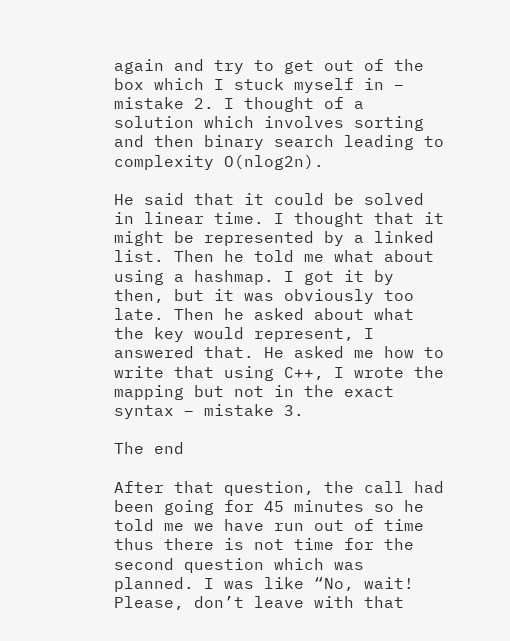again and try to get out of the box which I stuck myself in – mistake 2. I thought of a solution which involves sorting and then binary search leading to complexity O(nlog2n).

He said that it could be solved in linear time. I thought that it might be represented by a linked list. Then he told me what about using a hashmap. I got it by then, but it was obviously too late. Then he asked about what the key would represent, I answered that. He asked me how to write that using C++, I wrote the mapping but not in the exact syntax – mistake 3.

The end

After that question, the call had been going for 45 minutes so he told me we have run out of time thus there is not time for the second question which was planned. I was like “No, wait! Please, don’t leave with that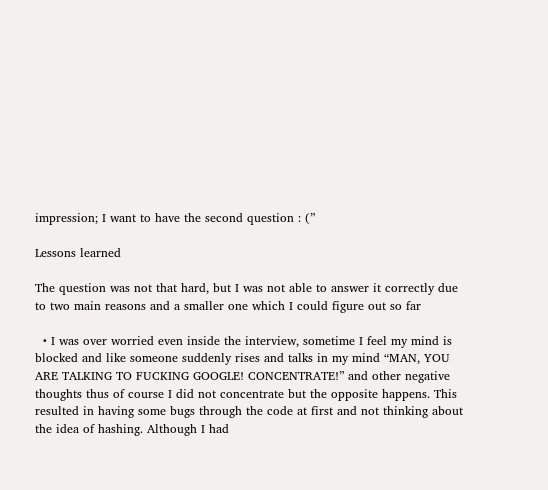impression; I want to have the second question : (”

Lessons learned

The question was not that hard, but I was not able to answer it correctly due to two main reasons and a smaller one which I could figure out so far

  • I was over worried even inside the interview, sometime I feel my mind is blocked and like someone suddenly rises and talks in my mind “MAN, YOU ARE TALKING TO FUCKING GOOGLE! CONCENTRATE!” and other negative thoughts thus of course I did not concentrate but the opposite happens. This resulted in having some bugs through the code at first and not thinking about the idea of hashing. Although I had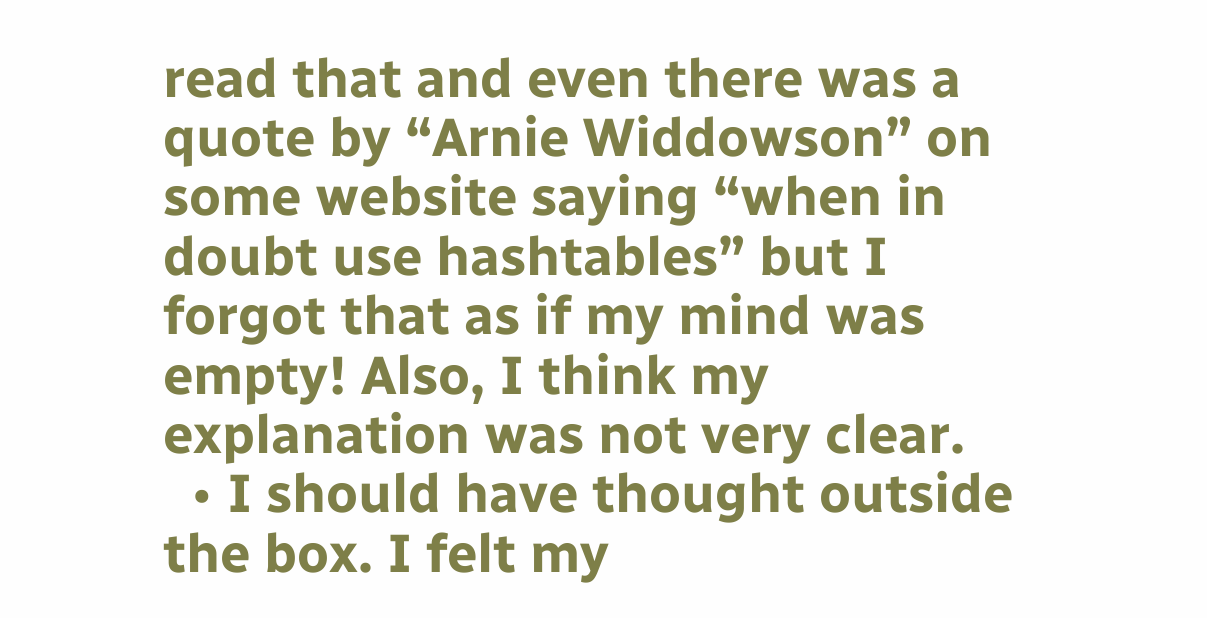read that and even there was a quote by “Arnie Widdowson” on some website saying “when in doubt use hashtables” but I forgot that as if my mind was empty! Also, I think my explanation was not very clear.
  • I should have thought outside the box. I felt my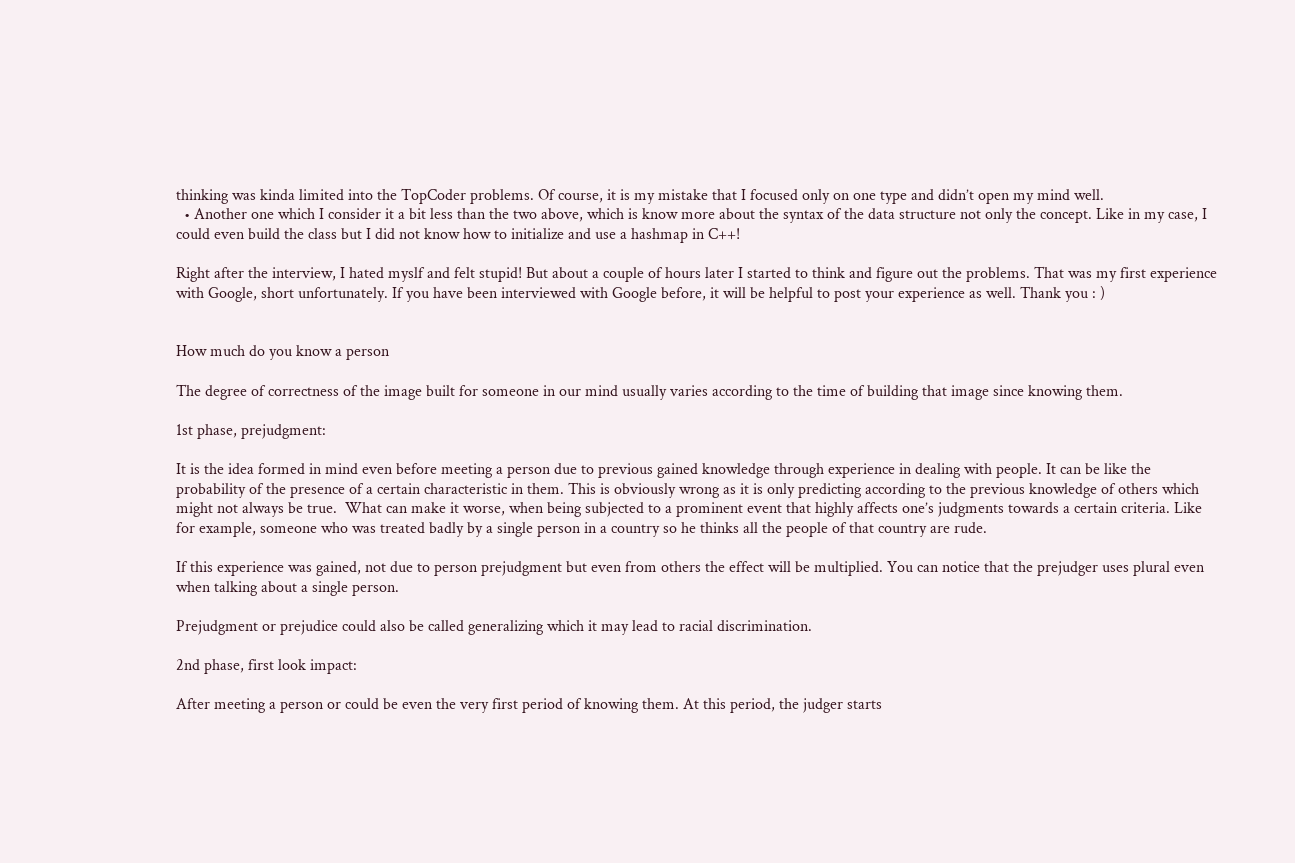thinking was kinda limited into the TopCoder problems. Of course, it is my mistake that I focused only on one type and didn’t open my mind well.
  • Another one which I consider it a bit less than the two above, which is know more about the syntax of the data structure not only the concept. Like in my case, I could even build the class but I did not know how to initialize and use a hashmap in C++!

Right after the interview, I hated myslf and felt stupid! But about a couple of hours later I started to think and figure out the problems. That was my first experience with Google, short unfortunately. If you have been interviewed with Google before, it will be helpful to post your experience as well. Thank you : )


How much do you know a person

The degree of correctness of the image built for someone in our mind usually varies according to the time of building that image since knowing them.

1st phase, prejudgment:

It is the idea formed in mind even before meeting a person due to previous gained knowledge through experience in dealing with people. It can be like the probability of the presence of a certain characteristic in them. This is obviously wrong as it is only predicting according to the previous knowledge of others which might not always be true.  What can make it worse, when being subjected to a prominent event that highly affects one’s judgments towards a certain criteria. Like for example, someone who was treated badly by a single person in a country so he thinks all the people of that country are rude.

If this experience was gained, not due to person prejudgment but even from others the effect will be multiplied. You can notice that the prejudger uses plural even when talking about a single person.

Prejudgment or prejudice could also be called generalizing which it may lead to racial discrimination.

2nd phase, first look impact:

After meeting a person or could be even the very first period of knowing them. At this period, the judger starts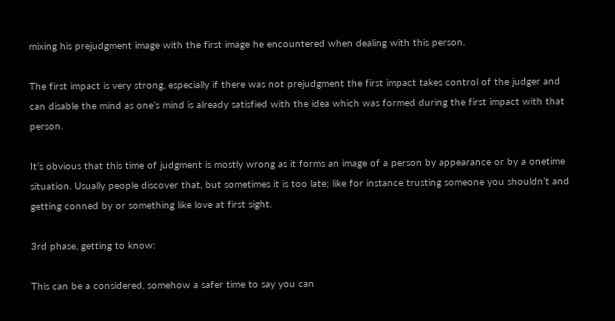mixing his prejudgment image with the first image he encountered when dealing with this person.

The first impact is very strong, especially if there was not prejudgment the first impact takes control of the judger and can disable the mind as one’s mind is already satisfied with the idea which was formed during the first impact with that person.

It’s obvious that this time of judgment is mostly wrong as it forms an image of a person by appearance or by a onetime situation. Usually people discover that, but sometimes it is too late; like for instance trusting someone you shouldn’t and getting conned by or something like love at first sight.

3rd phase, getting to know:

This can be a considered, somehow a safer time to say you can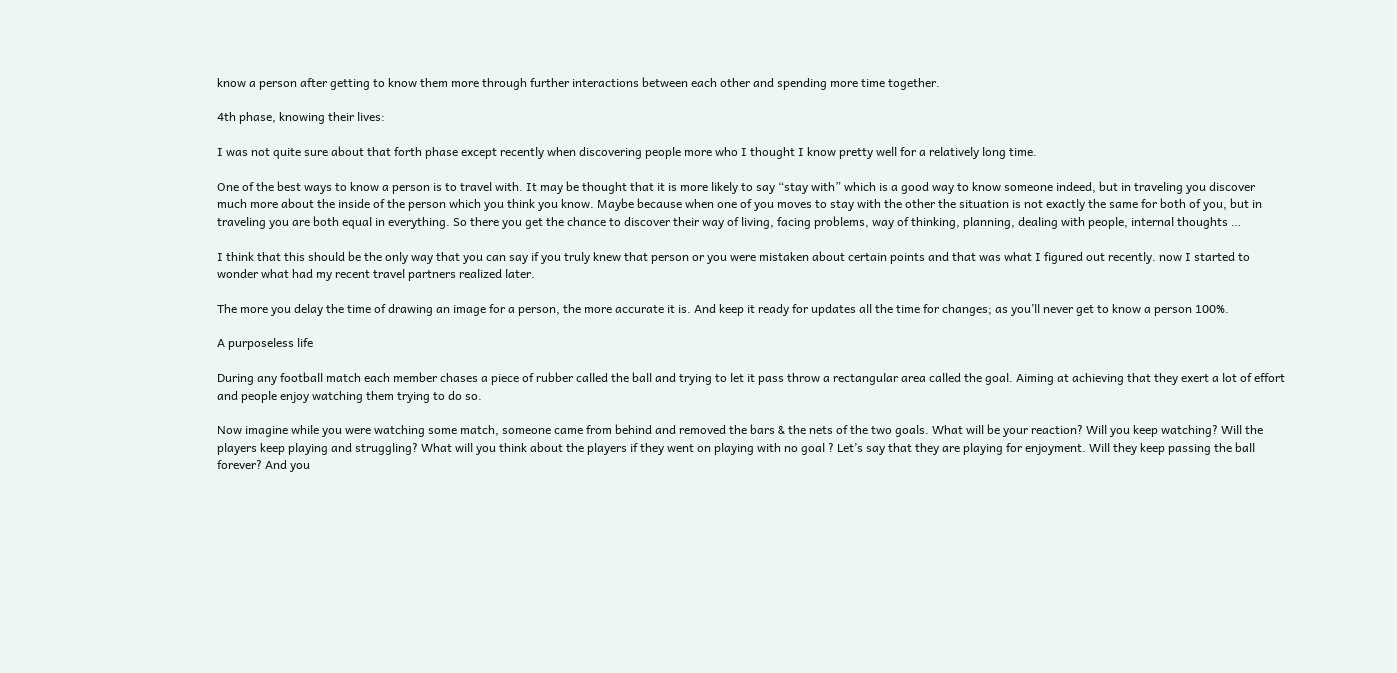know a person after getting to know them more through further interactions between each other and spending more time together.

4th phase, knowing their lives:

I was not quite sure about that forth phase except recently when discovering people more who I thought I know pretty well for a relatively long time.

One of the best ways to know a person is to travel with. It may be thought that it is more likely to say “stay with” which is a good way to know someone indeed, but in traveling you discover much more about the inside of the person which you think you know. Maybe because when one of you moves to stay with the other the situation is not exactly the same for both of you, but in traveling you are both equal in everything. So there you get the chance to discover their way of living, facing problems, way of thinking, planning, dealing with people, internal thoughts …

I think that this should be the only way that you can say if you truly knew that person or you were mistaken about certain points and that was what I figured out recently. now I started to wonder what had my recent travel partners realized later.

The more you delay the time of drawing an image for a person, the more accurate it is. And keep it ready for updates all the time for changes; as you’ll never get to know a person 100%.

A purposeless life

During any football match each member chases a piece of rubber called the ball and trying to let it pass throw a rectangular area called the goal. Aiming at achieving that they exert a lot of effort and people enjoy watching them trying to do so.

Now imagine while you were watching some match, someone came from behind and removed the bars & the nets of the two goals. What will be your reaction? Will you keep watching? Will the players keep playing and struggling? What will you think about the players if they went on playing with no goal ? Let’s say that they are playing for enjoyment. Will they keep passing the ball forever? And you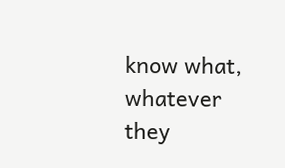know what, whatever they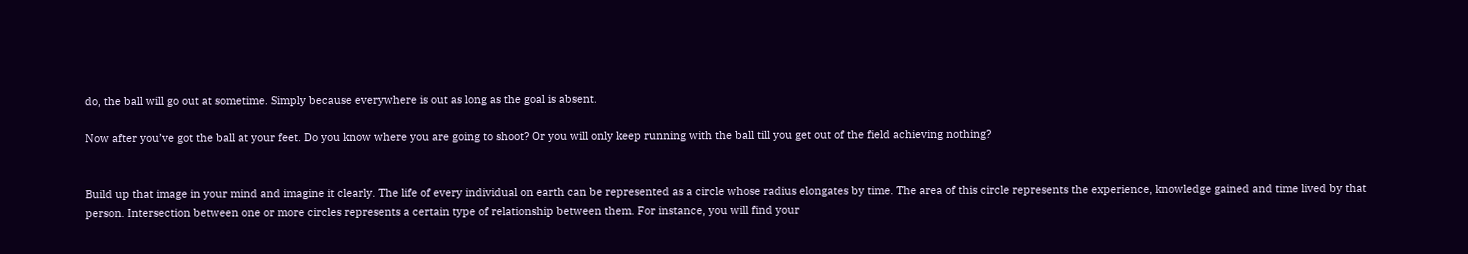do, the ball will go out at sometime. Simply because everywhere is out as long as the goal is absent.

Now after you’ve got the ball at your feet. Do you know where you are going to shoot? Or you will only keep running with the ball till you get out of the field achieving nothing?


Build up that image in your mind and imagine it clearly. The life of every individual on earth can be represented as a circle whose radius elongates by time. The area of this circle represents the experience, knowledge gained and time lived by that person. Intersection between one or more circles represents a certain type of relationship between them. For instance, you will find your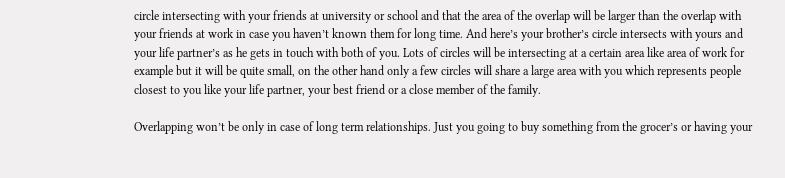circle intersecting with your friends at university or school and that the area of the overlap will be larger than the overlap with your friends at work in case you haven’t known them for long time. And here’s your brother’s circle intersects with yours and your life partner’s as he gets in touch with both of you. Lots of circles will be intersecting at a certain area like area of work for example but it will be quite small, on the other hand only a few circles will share a large area with you which represents people closest to you like your life partner, your best friend or a close member of the family.

Overlapping won’t be only in case of long term relationships. Just you going to buy something from the grocer’s or having your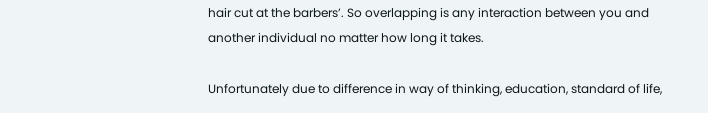hair cut at the barbers’. So overlapping is any interaction between you and another individual no matter how long it takes.

Unfortunately due to difference in way of thinking, education, standard of life,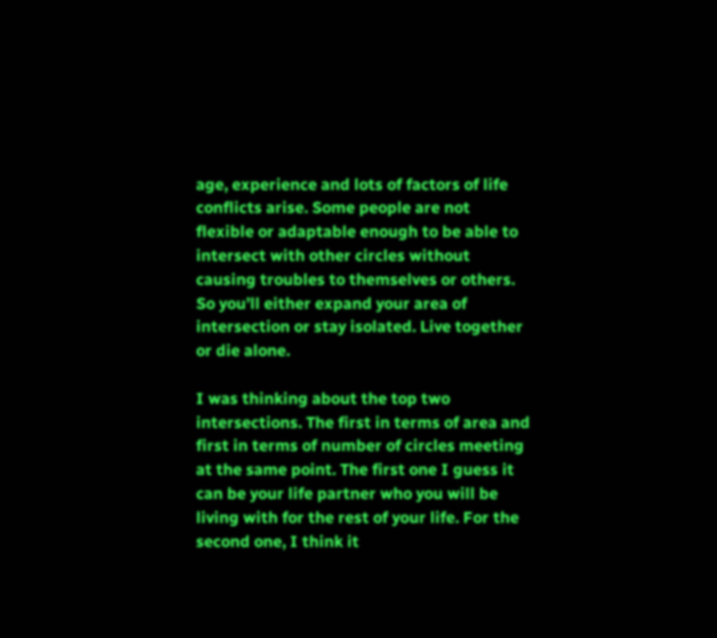age, experience and lots of factors of life conflicts arise. Some people are not flexible or adaptable enough to be able to intersect with other circles without causing troubles to themselves or others. So you’ll either expand your area of intersection or stay isolated. Live together or die alone.

I was thinking about the top two intersections. The first in terms of area and first in terms of number of circles meeting at the same point. The first one I guess it can be your life partner who you will be living with for the rest of your life. For the second one, I think it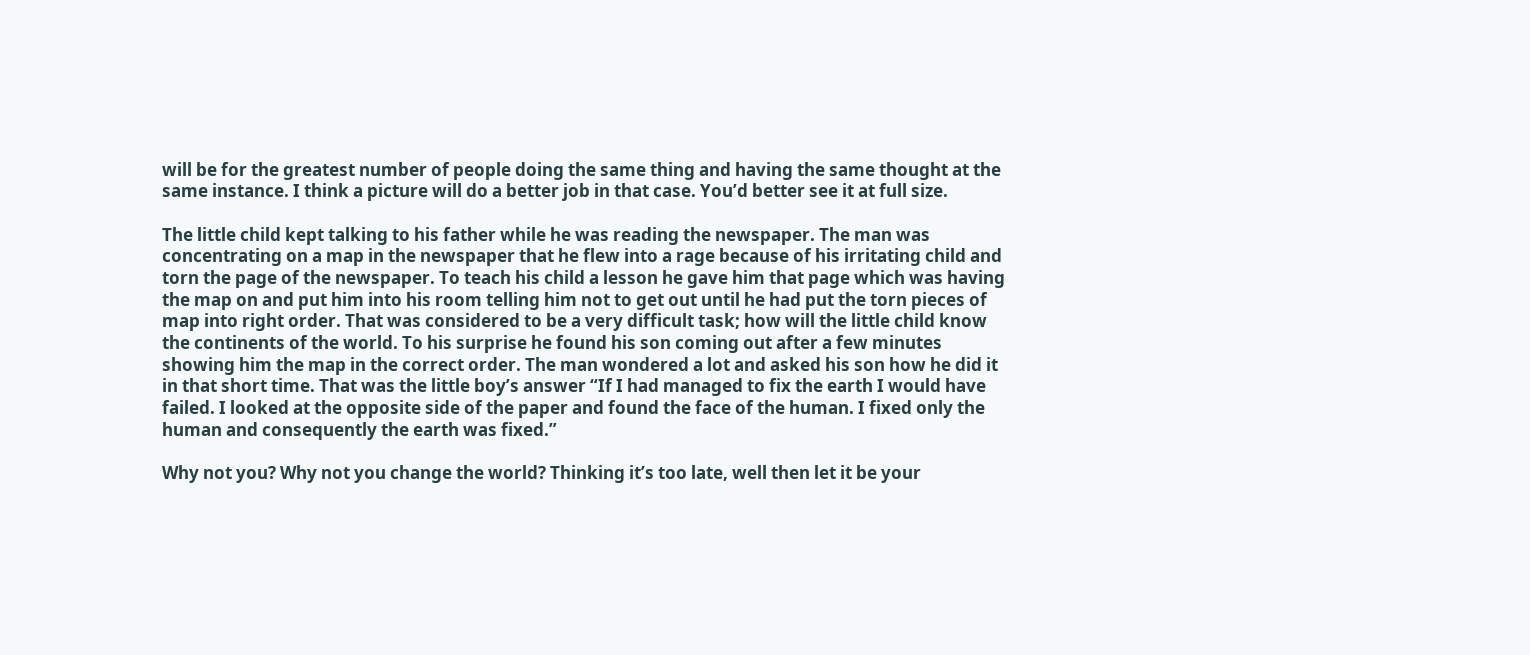will be for the greatest number of people doing the same thing and having the same thought at the same instance. I think a picture will do a better job in that case. You’d better see it at full size.

The little child kept talking to his father while he was reading the newspaper. The man was concentrating on a map in the newspaper that he flew into a rage because of his irritating child and torn the page of the newspaper. To teach his child a lesson he gave him that page which was having the map on and put him into his room telling him not to get out until he had put the torn pieces of map into right order. That was considered to be a very difficult task; how will the little child know the continents of the world. To his surprise he found his son coming out after a few minutes showing him the map in the correct order. The man wondered a lot and asked his son how he did it in that short time. That was the little boy’s answer “If I had managed to fix the earth I would have failed. I looked at the opposite side of the paper and found the face of the human. I fixed only the human and consequently the earth was fixed.”

Why not you? Why not you change the world? Thinking it’s too late, well then let it be your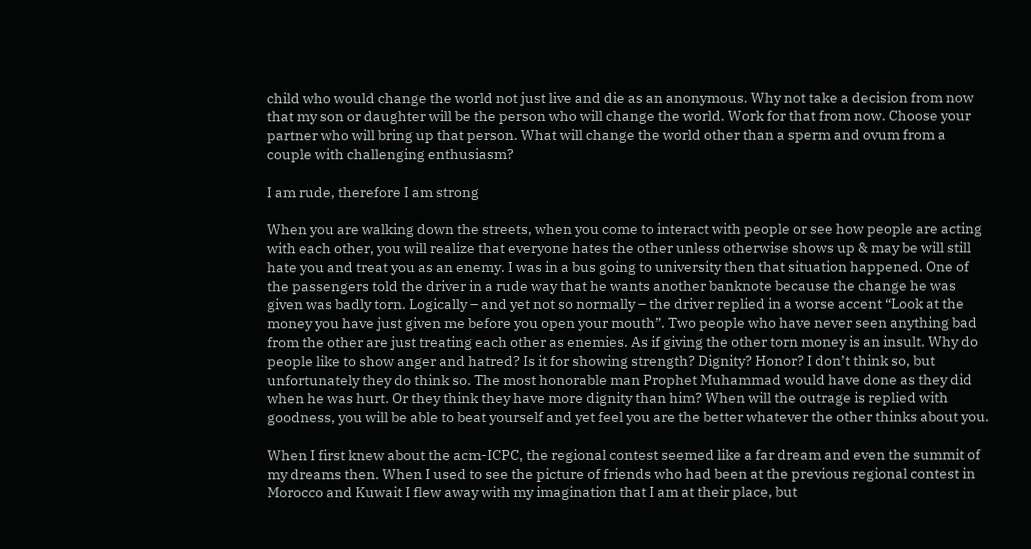child who would change the world not just live and die as an anonymous. Why not take a decision from now that my son or daughter will be the person who will change the world. Work for that from now. Choose your partner who will bring up that person. What will change the world other than a sperm and ovum from a couple with challenging enthusiasm?

I am rude, therefore I am strong

When you are walking down the streets, when you come to interact with people or see how people are acting with each other, you will realize that everyone hates the other unless otherwise shows up & may be will still hate you and treat you as an enemy. I was in a bus going to university then that situation happened. One of the passengers told the driver in a rude way that he wants another banknote because the change he was given was badly torn. Logically – and yet not so normally – the driver replied in a worse accent “Look at the money you have just given me before you open your mouth”. Two people who have never seen anything bad from the other are just treating each other as enemies. As if giving the other torn money is an insult. Why do people like to show anger and hatred? Is it for showing strength? Dignity? Honor? I don’t think so, but unfortunately they do think so. The most honorable man Prophet Muhammad would have done as they did when he was hurt. Or they think they have more dignity than him? When will the outrage is replied with goodness, you will be able to beat yourself and yet feel you are the better whatever the other thinks about you.

When I first knew about the acm-ICPC, the regional contest seemed like a far dream and even the summit of my dreams then. When I used to see the picture of friends who had been at the previous regional contest in Morocco and Kuwait I flew away with my imagination that I am at their place, but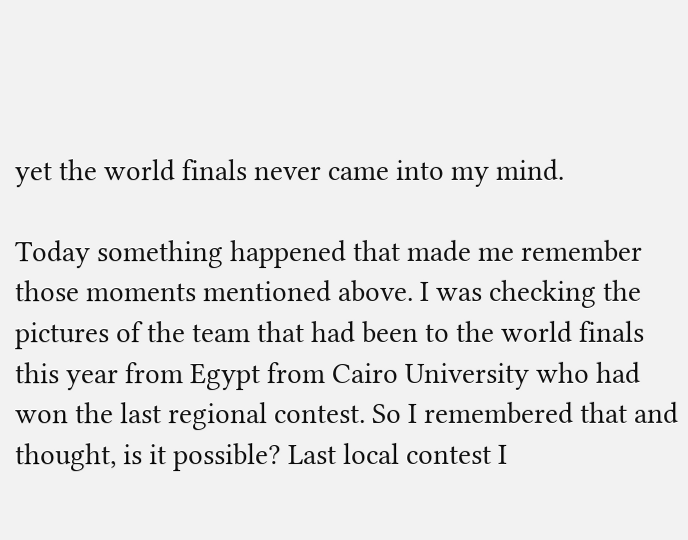yet the world finals never came into my mind.

Today something happened that made me remember those moments mentioned above. I was checking the pictures of the team that had been to the world finals this year from Egypt from Cairo University who had won the last regional contest. So I remembered that and thought, is it possible? Last local contest I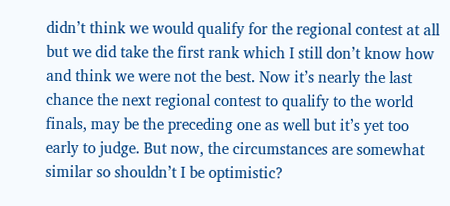didn’t think we would qualify for the regional contest at all but we did take the first rank which I still don’t know how and think we were not the best. Now it’s nearly the last chance the next regional contest to qualify to the world finals, may be the preceding one as well but it’s yet too early to judge. But now, the circumstances are somewhat similar so shouldn’t I be optimistic?